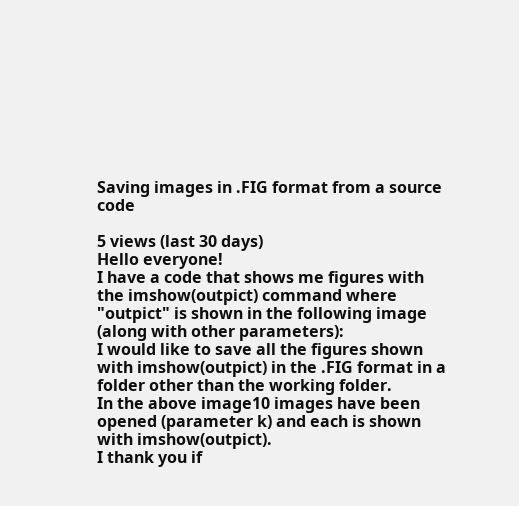Saving images in .FIG format from a source code

5 views (last 30 days)
Hello everyone!
I have a code that shows me figures with the imshow(outpict) command where "outpict" is shown in the following image (along with other parameters):
I would like to save all the figures shown with imshow(outpict) in the .FIG format in a folder other than the working folder.
In the above image10 images have been opened (parameter k) and each is shown with imshow(outpict).
I thank you if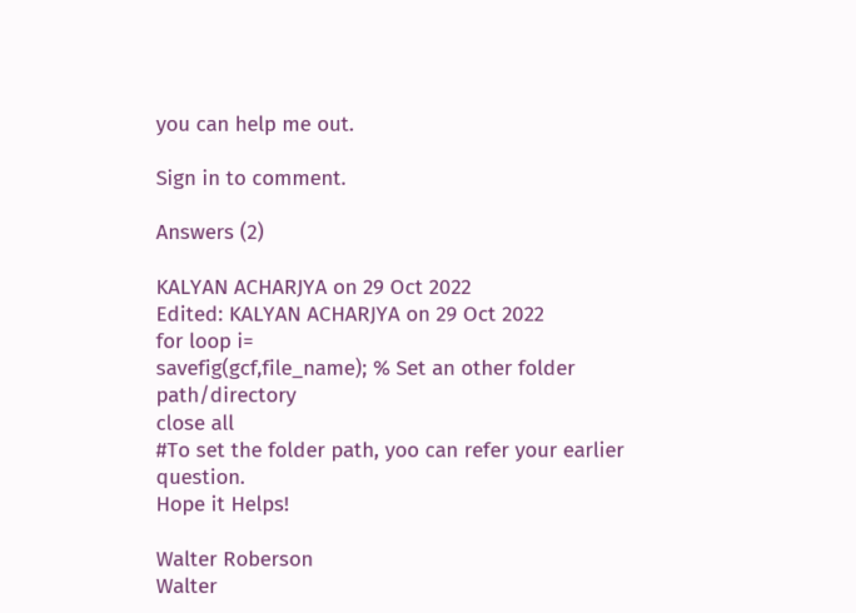you can help me out.

Sign in to comment.

Answers (2)

KALYAN ACHARJYA on 29 Oct 2022
Edited: KALYAN ACHARJYA on 29 Oct 2022
for loop i=
savefig(gcf,file_name); % Set an other folder path/directory
close all
#To set the folder path, yoo can refer your earlier question.
Hope it Helps!

Walter Roberson
Walter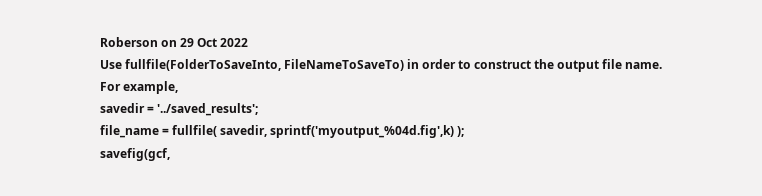Roberson on 29 Oct 2022
Use fullfile(FolderToSaveInto, FileNameToSaveTo) in order to construct the output file name. For example,
savedir = '../saved_results';
file_name = fullfile( savedir, sprintf('myoutput_%04d.fig',k) );
savefig(gcf,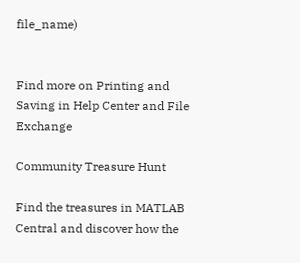file_name)


Find more on Printing and Saving in Help Center and File Exchange

Community Treasure Hunt

Find the treasures in MATLAB Central and discover how the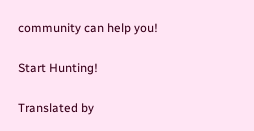community can help you!

Start Hunting!

Translated by